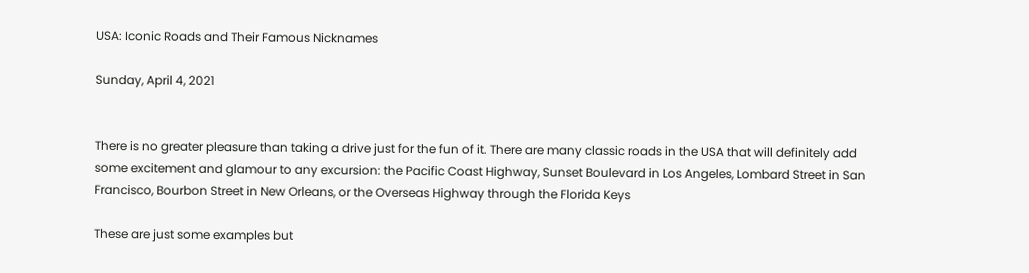USA: Iconic Roads and Their Famous Nicknames

Sunday, April 4, 2021


There is no greater pleasure than taking a drive just for the fun of it. There are many classic roads in the USA that will definitely add some excitement and glamour to any excursion: the Pacific Coast Highway, Sunset Boulevard in Los Angeles, Lombard Street in San Francisco, Bourbon Street in New Orleans, or the Overseas Highway through the Florida Keys

These are just some examples but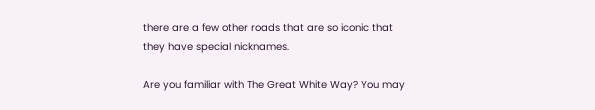there are a few other roads that are so iconic that they have special nicknames.

Are you familiar with The Great White Way? You may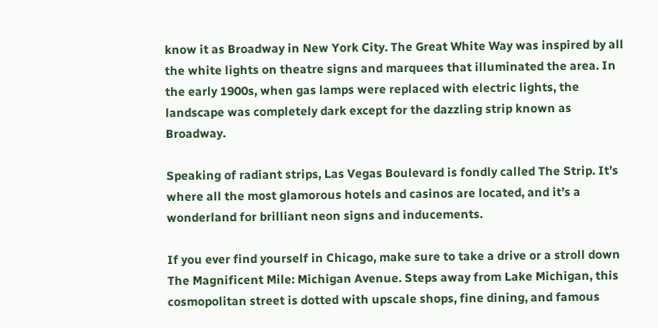know it as Broadway in New York City. The Great White Way was inspired by all the white lights on theatre signs and marquees that illuminated the area. In the early 1900s, when gas lamps were replaced with electric lights, the landscape was completely dark except for the dazzling strip known as Broadway.

Speaking of radiant strips, Las Vegas Boulevard is fondly called The Strip. It’s where all the most glamorous hotels and casinos are located, and it’s a wonderland for brilliant neon signs and inducements.

If you ever find yourself in Chicago, make sure to take a drive or a stroll down The Magnificent Mile: Michigan Avenue. Steps away from Lake Michigan, this cosmopolitan street is dotted with upscale shops, fine dining, and famous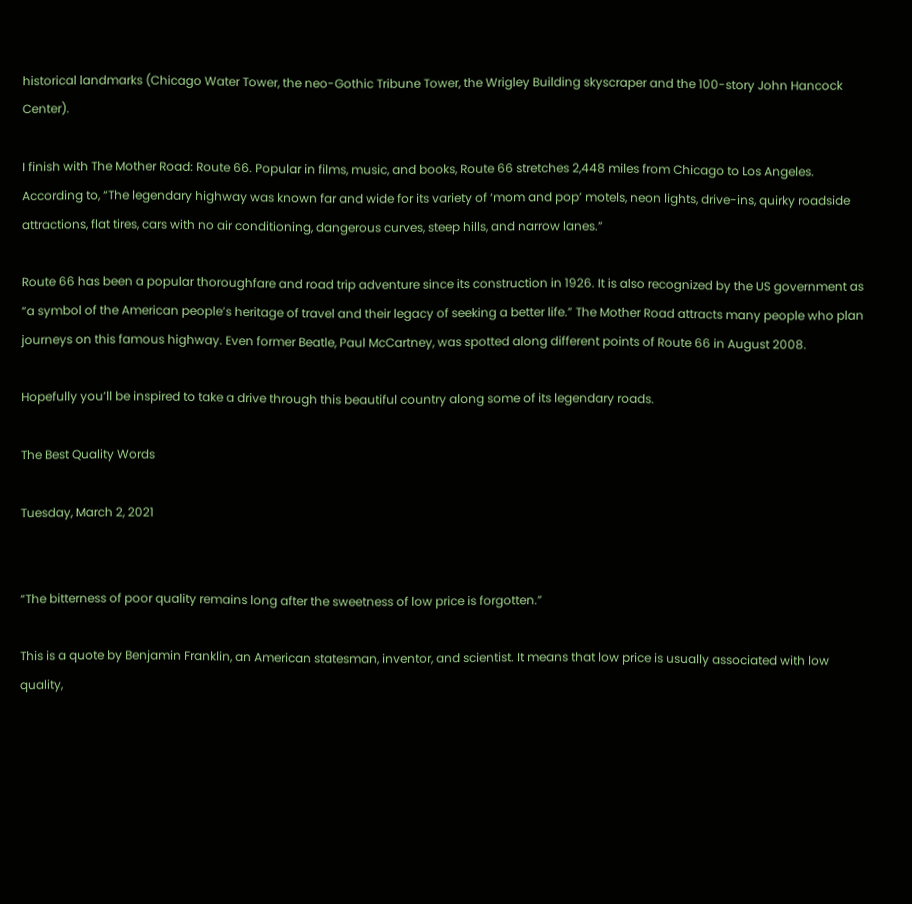historical landmarks (Chicago Water Tower, the neo-Gothic Tribune Tower, the Wrigley Building skyscraper and the 100-story John Hancock Center).

I finish with The Mother Road: Route 66. Popular in films, music, and books, Route 66 stretches 2,448 miles from Chicago to Los Angeles. According to, “The legendary highway was known far and wide for its variety of ‘mom and pop’ motels, neon lights, drive-ins, quirky roadside attractions, flat tires, cars with no air conditioning, dangerous curves, steep hills, and narrow lanes.”

Route 66 has been a popular thoroughfare and road trip adventure since its construction in 1926. It is also recognized by the US government as “a symbol of the American people’s heritage of travel and their legacy of seeking a better life.” The Mother Road attracts many people who plan journeys on this famous highway. Even former Beatle, Paul McCartney, was spotted along different points of Route 66 in August 2008.

Hopefully you’ll be inspired to take a drive through this beautiful country along some of its legendary roads.

The Best Quality Words

Tuesday, March 2, 2021


“The bitterness of poor quality remains long after the sweetness of low price is forgotten.”

This is a quote by Benjamin Franklin, an American statesman, inventor, and scientist. It means that low price is usually associated with low quality,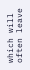which will often leave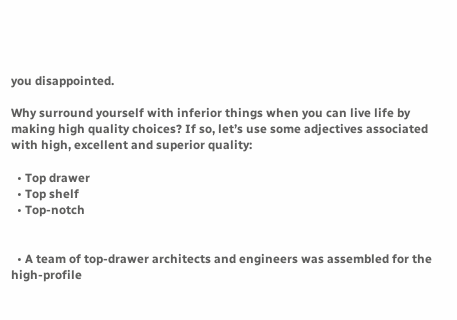you disappointed.

Why surround yourself with inferior things when you can live life by making high quality choices? If so, let’s use some adjectives associated with high, excellent and superior quality:

  • Top drawer
  • Top shelf
  • Top-notch


  • A team of top-drawer architects and engineers was assembled for the high-profile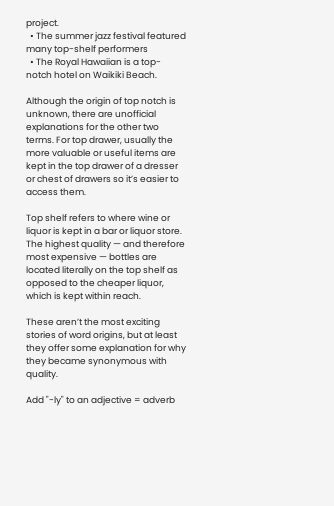project.
  • The summer jazz festival featured many top-shelf performers
  • The Royal Hawaiian is a top-notch hotel on Waikiki Beach.

Although the origin of top notch is unknown, there are unofficial explanations for the other two terms. For top drawer, usually the more valuable or useful items are kept in the top drawer of a dresser or chest of drawers so it’s easier to access them.

Top shelf refers to where wine or liquor is kept in a bar or liquor store. The highest quality — and therefore most expensive — bottles are located literally on the top shelf as opposed to the cheaper liquor, which is kept within reach.

These aren’t the most exciting stories of word origins, but at least they offer some explanation for why they became synonymous with quality.

Add "-ly" to an adjective = adverb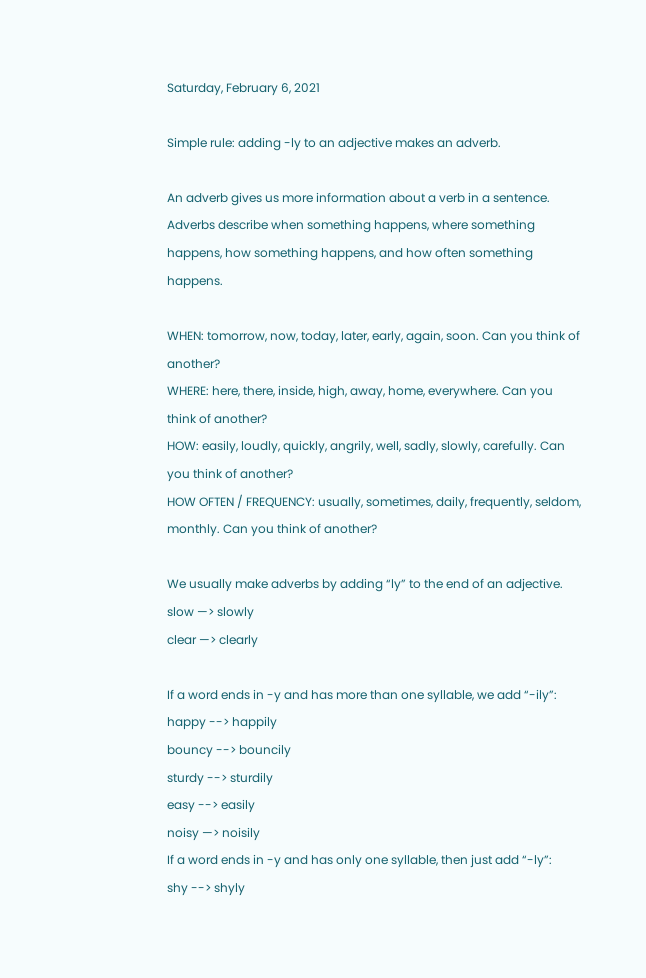Saturday, February 6, 2021

Simple rule: adding -ly to an adjective makes an adverb.

An adverb gives us more information about a verb in a sentence. Adverbs describe when something happens, where something happens, how something happens, and how often something happens.

WHEN: tomorrow, now, today, later, early, again, soon. Can you think of another?
WHERE: here, there, inside, high, away, home, everywhere. Can you think of another?
HOW: easily, loudly, quickly, angrily, well, sadly, slowly, carefully. Can you think of another?
HOW OFTEN / FREQUENCY: usually, sometimes, daily, frequently, seldom, monthly. Can you think of another?

We usually make adverbs by adding “ly” to the end of an adjective.
slow —> slowly
clear —> clearly

If a word ends in -y and has more than one syllable, we add “-ily”:
happy --> happily
bouncy --> bouncily
sturdy --> sturdily
easy --> easily
noisy —> noisily
If a word ends in -y and has only one syllable, then just add “-ly”:
shy --> shyly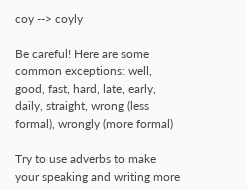coy --> coyly

Be careful! Here are some common exceptions: well, good, fast, hard, late, early, daily, straight, wrong (less formal), wrongly (more formal)

Try to use adverbs to make your speaking and writing more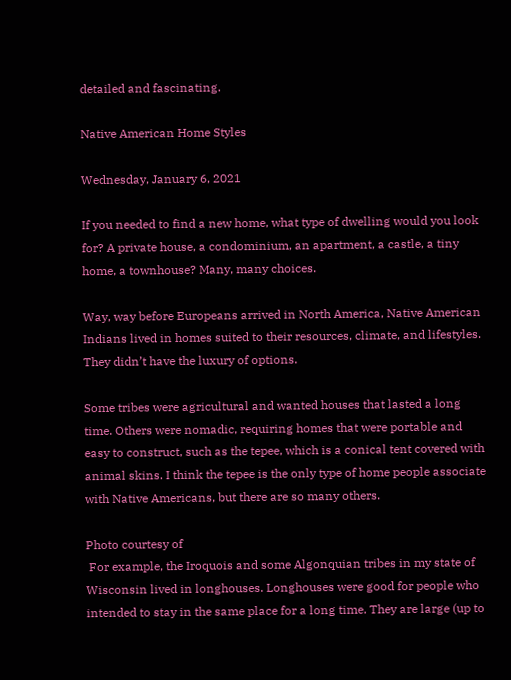detailed and fascinating.

Native American Home Styles

Wednesday, January 6, 2021

If you needed to find a new home, what type of dwelling would you look for? A private house, a condominium, an apartment, a castle, a tiny home, a townhouse? Many, many choices.

Way, way before Europeans arrived in North America, Native American Indians lived in homes suited to their resources, climate, and lifestyles. They didn’t have the luxury of options.

Some tribes were agricultural and wanted houses that lasted a long time. Others were nomadic, requiring homes that were portable and easy to construct, such as the tepee, which is a conical tent covered with animal skins. I think the tepee is the only type of home people associate with Native Americans, but there are so many others.

Photo courtesy of
 For example, the Iroquois and some Algonquian tribes in my state of Wisconsin lived in longhouses. Longhouses were good for people who intended to stay in the same place for a long time. They are large (up to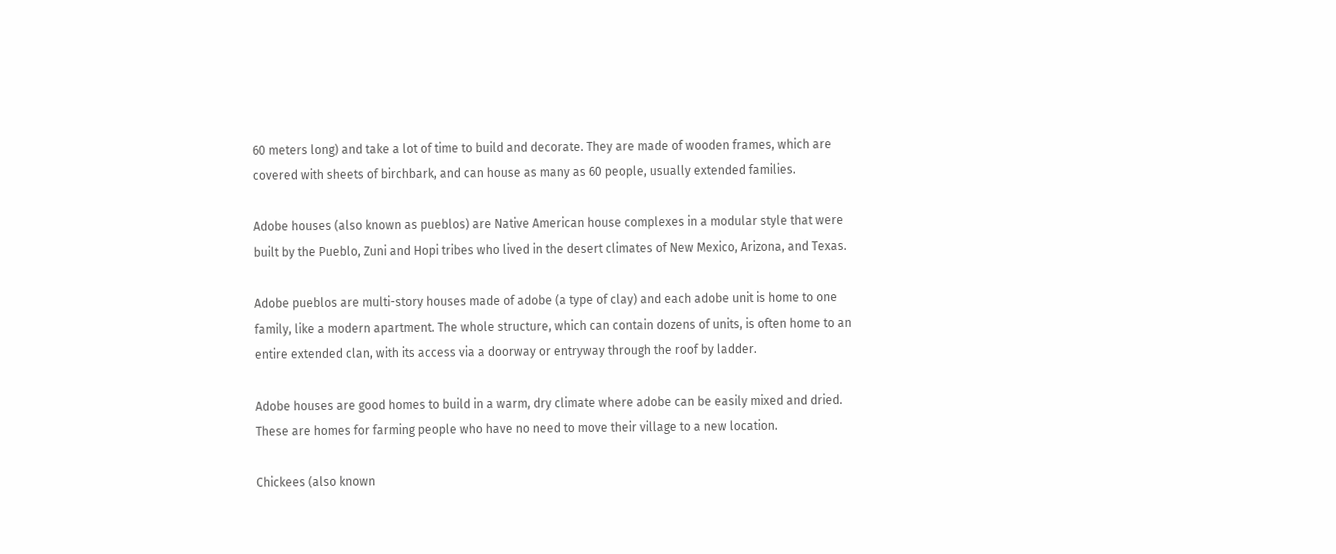60 meters long) and take a lot of time to build and decorate. They are made of wooden frames, which are covered with sheets of birchbark, and can house as many as 60 people, usually extended families.

Adobe houses (also known as pueblos) are Native American house complexes in a modular style that were built by the Pueblo, Zuni and Hopi tribes who lived in the desert climates of New Mexico, Arizona, and Texas.

Adobe pueblos are multi-story houses made of adobe (a type of clay) and each adobe unit is home to one family, like a modern apartment. The whole structure, which can contain dozens of units, is often home to an entire extended clan, with its access via a doorway or entryway through the roof by ladder.

Adobe houses are good homes to build in a warm, dry climate where adobe can be easily mixed and dried. These are homes for farming people who have no need to move their village to a new location.

Chickees (also known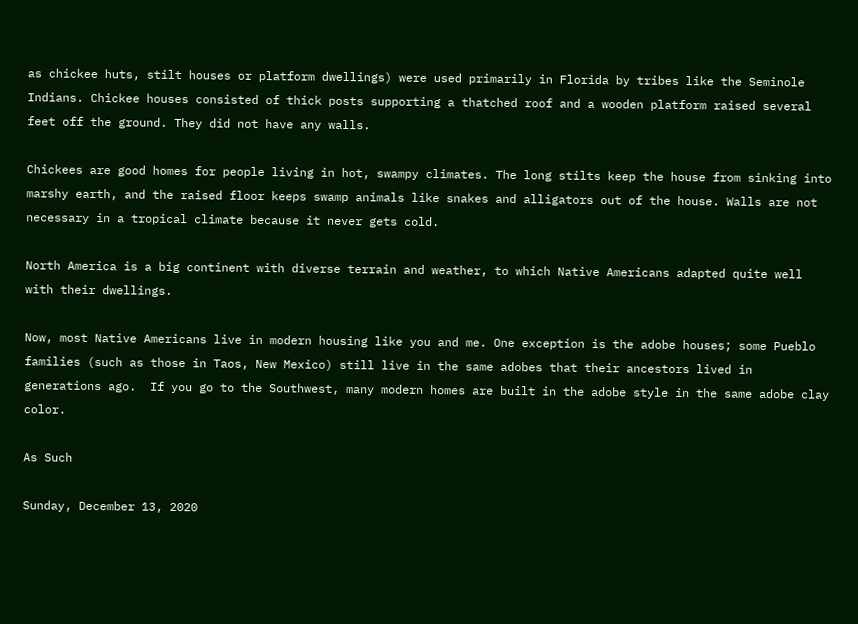as chickee huts, stilt houses or platform dwellings) were used primarily in Florida by tribes like the Seminole Indians. Chickee houses consisted of thick posts supporting a thatched roof and a wooden platform raised several feet off the ground. They did not have any walls.

Chickees are good homes for people living in hot, swampy climates. The long stilts keep the house from sinking into marshy earth, and the raised floor keeps swamp animals like snakes and alligators out of the house. Walls are not necessary in a tropical climate because it never gets cold.

North America is a big continent with diverse terrain and weather, to which Native Americans adapted quite well with their dwellings.

Now, most Native Americans live in modern housing like you and me. One exception is the adobe houses; some Pueblo families (such as those in Taos, New Mexico) still live in the same adobes that their ancestors lived in generations ago.  If you go to the Southwest, many modern homes are built in the adobe style in the same adobe clay color.

As Such

Sunday, December 13, 2020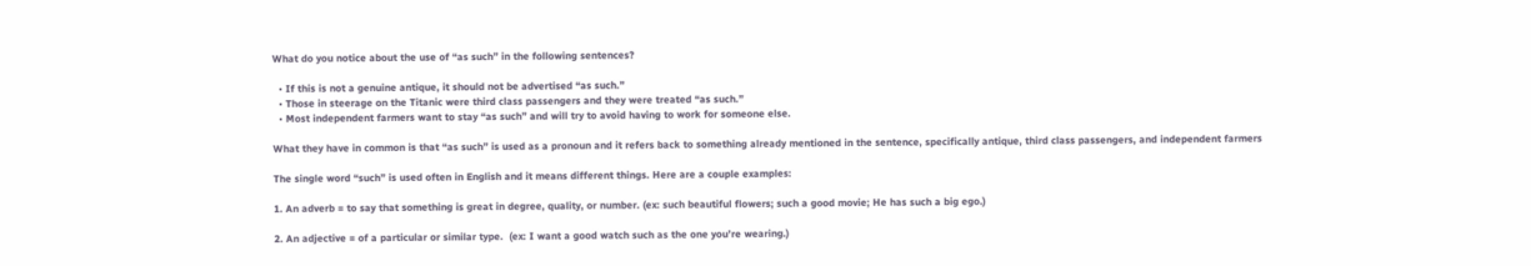What do you notice about the use of “as such” in the following sentences?

  • If this is not a genuine antique, it should not be advertised “as such.”
  • Those in steerage on the Titanic were third class passengers and they were treated “as such.”
  • Most independent farmers want to stay “as such” and will try to avoid having to work for someone else.

What they have in common is that “as such” is used as a pronoun and it refers back to something already mentioned in the sentence, specifically antique, third class passengers, and independent farmers

The single word “such” is used often in English and it means different things. Here are a couple examples:

1. An adverb = to say that something is great in degree, quality, or number. (ex: such beautiful flowers; such a good movie; He has such a big ego.)

2. An adjective = of a particular or similar type.  (ex: I want a good watch such as the one you’re wearing.)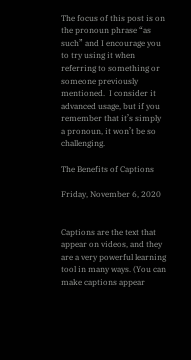The focus of this post is on the pronoun phrase “as such” and I encourage you to try using it when referring to something or someone previously mentioned.  I consider it advanced usage, but if you remember that it’s simply a pronoun, it won’t be so challenging.

The Benefits of Captions

Friday, November 6, 2020


Captions are the text that appear on videos, and they are a very powerful learning tool in many ways. (You can make captions appear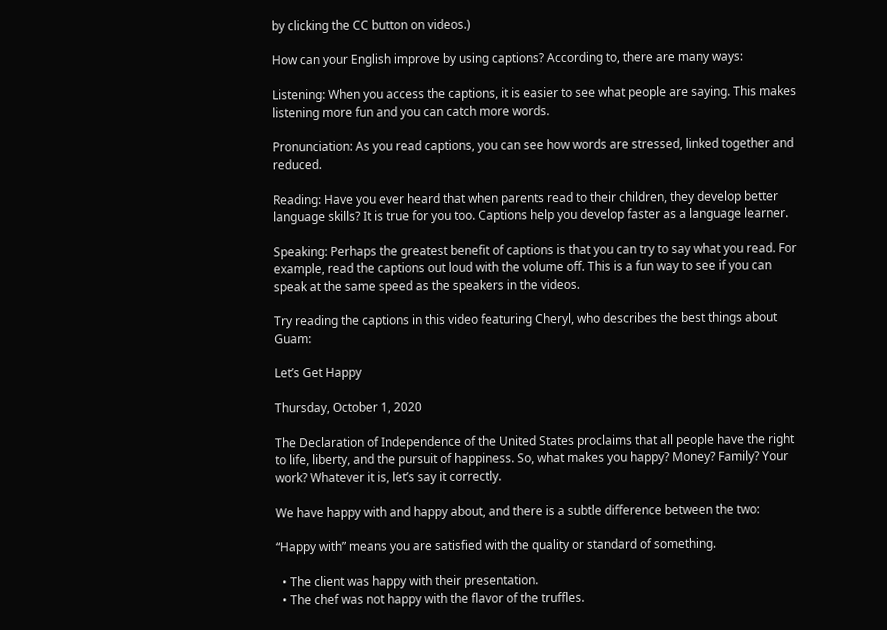by clicking the CC button on videos.)

How can your English improve by using captions? According to, there are many ways:

Listening: When you access the captions, it is easier to see what people are saying. This makes listening more fun and you can catch more words.

Pronunciation: As you read captions, you can see how words are stressed, linked together and reduced.

Reading: Have you ever heard that when parents read to their children, they develop better language skills? It is true for you too. Captions help you develop faster as a language learner.

Speaking: Perhaps the greatest benefit of captions is that you can try to say what you read. For example, read the captions out loud with the volume off. This is a fun way to see if you can speak at the same speed as the speakers in the videos.

Try reading the captions in this video featuring Cheryl, who describes the best things about Guam:

Let’s Get Happy

Thursday, October 1, 2020

The Declaration of Independence of the United States proclaims that all people have the right to life, liberty, and the pursuit of happiness. So, what makes you happy? Money? Family? Your work? Whatever it is, let’s say it correctly.

We have happy with and happy about, and there is a subtle difference between the two:

“Happy with” means you are satisfied with the quality or standard of something.

  • The client was happy with their presentation.
  • The chef was not happy with the flavor of the truffles.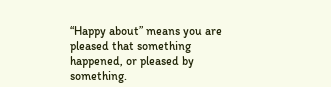“Happy about” means you are pleased that something happened, or pleased by something.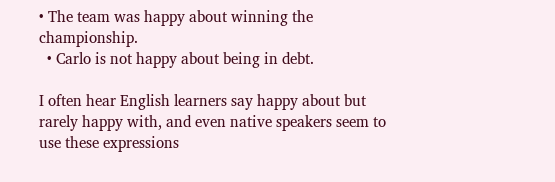• The team was happy about winning the championship.
  • Carlo is not happy about being in debt.

I often hear English learners say happy about but rarely happy with, and even native speakers seem to use these expressions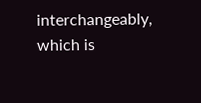interchangeably, which is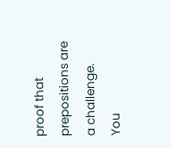proof that prepositions are a challenge. You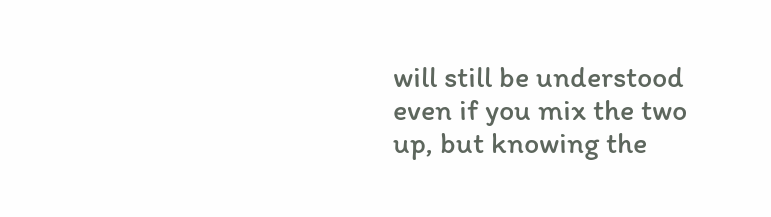will still be understood even if you mix the two up, but knowing the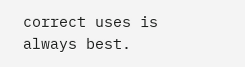correct uses is always best.